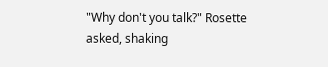"Why don't you talk?" Rosette asked, shaking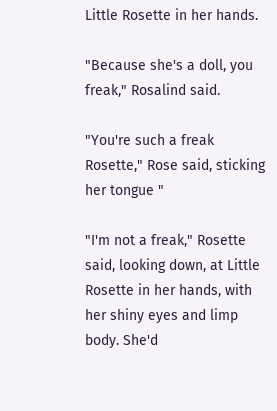Little Rosette in her hands.

"Because she's a doll, you freak," Rosalind said.

"You're such a freak Rosette," Rose said, sticking her tongue "

"I'm not a freak," Rosette said, looking down, at Little Rosette in her hands, with her shiny eyes and limp body. She'd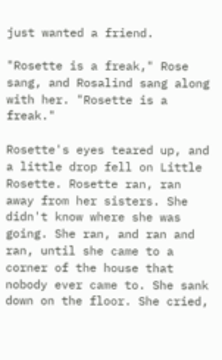just wanted a friend.

"Rosette is a freak," Rose sang, and Rosalind sang along with her. "Rosette is a freak."

Rosette's eyes teared up, and a little drop fell on Little Rosette. Rosette ran, ran away from her sisters. She didn't know where she was going. She ran, and ran and ran, until she came to a corner of the house that nobody ever came to. She sank down on the floor. She cried,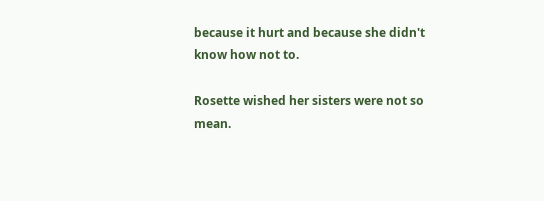because it hurt and because she didn't know how not to.

Rosette wished her sisters were not so mean.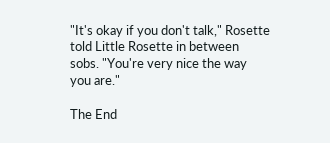"It's okay if you don't talk," Rosette told Little Rosette in between sobs. "You're very nice the way you are."

The End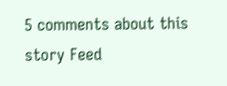5 comments about this story Feed